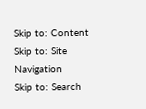Skip to: Content
Skip to: Site Navigation
Skip to: Search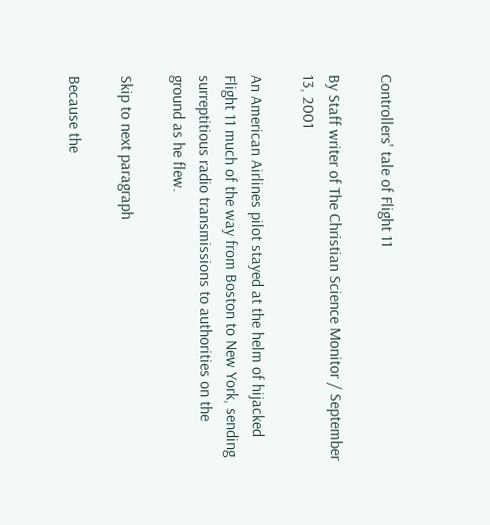Controllers' tale of Flight 11

By Staff writer of The Christian Science Monitor / September 13, 2001

An American Airlines pilot stayed at the helm of hijacked Flight 11 much of the way from Boston to New York, sending surreptitious radio transmissions to authorities on the ground as he flew.

Skip to next paragraph

Because the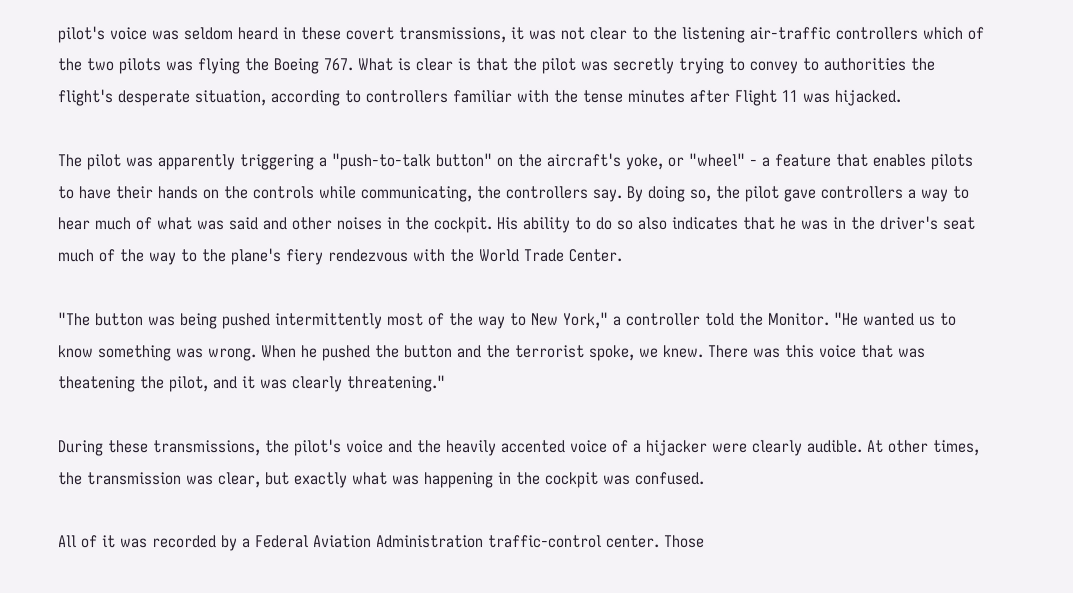pilot's voice was seldom heard in these covert transmissions, it was not clear to the listening air-traffic controllers which of the two pilots was flying the Boeing 767. What is clear is that the pilot was secretly trying to convey to authorities the flight's desperate situation, according to controllers familiar with the tense minutes after Flight 11 was hijacked.

The pilot was apparently triggering a "push-to-talk button" on the aircraft's yoke, or "wheel" - a feature that enables pilots to have their hands on the controls while communicating, the controllers say. By doing so, the pilot gave controllers a way to hear much of what was said and other noises in the cockpit. His ability to do so also indicates that he was in the driver's seat much of the way to the plane's fiery rendezvous with the World Trade Center.

"The button was being pushed intermittently most of the way to New York," a controller told the Monitor. "He wanted us to know something was wrong. When he pushed the button and the terrorist spoke, we knew. There was this voice that was theatening the pilot, and it was clearly threatening."

During these transmissions, the pilot's voice and the heavily accented voice of a hijacker were clearly audible. At other times, the transmission was clear, but exactly what was happening in the cockpit was confused.

All of it was recorded by a Federal Aviation Administration traffic-control center. Those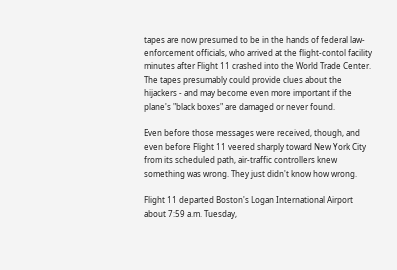tapes are now presumed to be in the hands of federal law-enforcement officials, who arrived at the flight-contol facility minutes after Flight 11 crashed into the World Trade Center. The tapes presumably could provide clues about the hijackers - and may become even more important if the plane's "black boxes" are damaged or never found.

Even before those messages were received, though, and even before Flight 11 veered sharply toward New York City from its scheduled path, air-traffic controllers knew something was wrong. They just didn't know how wrong.

Flight 11 departed Boston's Logan International Airport about 7:59 a.m. Tuesday,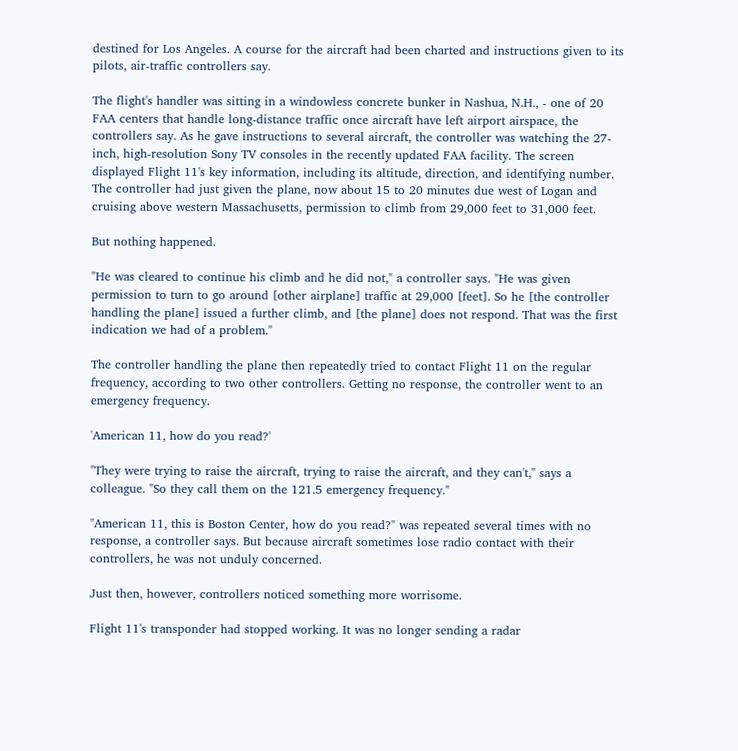destined for Los Angeles. A course for the aircraft had been charted and instructions given to its pilots, air-traffic controllers say.

The flight's handler was sitting in a windowless concrete bunker in Nashua, N.H., - one of 20 FAA centers that handle long-distance traffic once aircraft have left airport airspace, the controllers say. As he gave instructions to several aircraft, the controller was watching the 27-inch, high-resolution Sony TV consoles in the recently updated FAA facility. The screen displayed Flight 11's key information, including its altitude, direction, and identifying number. The controller had just given the plane, now about 15 to 20 minutes due west of Logan and cruising above western Massachusetts, permission to climb from 29,000 feet to 31,000 feet.

But nothing happened.

"He was cleared to continue his climb and he did not," a controller says. "He was given permission to turn to go around [other airplane] traffic at 29,000 [feet]. So he [the controller handling the plane] issued a further climb, and [the plane] does not respond. That was the first indication we had of a problem."

The controller handling the plane then repeatedly tried to contact Flight 11 on the regular frequency, according to two other controllers. Getting no response, the controller went to an emergency frequency.

'American 11, how do you read?'

"They were trying to raise the aircraft, trying to raise the aircraft, and they can't," says a colleague. "So they call them on the 121.5 emergency frequency."

"American 11, this is Boston Center, how do you read?" was repeated several times with no response, a controller says. But because aircraft sometimes lose radio contact with their controllers, he was not unduly concerned.

Just then, however, controllers noticed something more worrisome.

Flight 11's transponder had stopped working. It was no longer sending a radar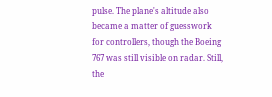pulse. The plane's altitude also became a matter of guesswork for controllers, though the Boeing 767 was still visible on radar. Still, the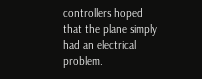controllers hoped that the plane simply had an electrical problem.